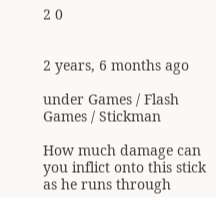2 0


2 years, 6 months ago

under Games / Flash Games / Stickman

How much damage can you inflict onto this stick as he runs through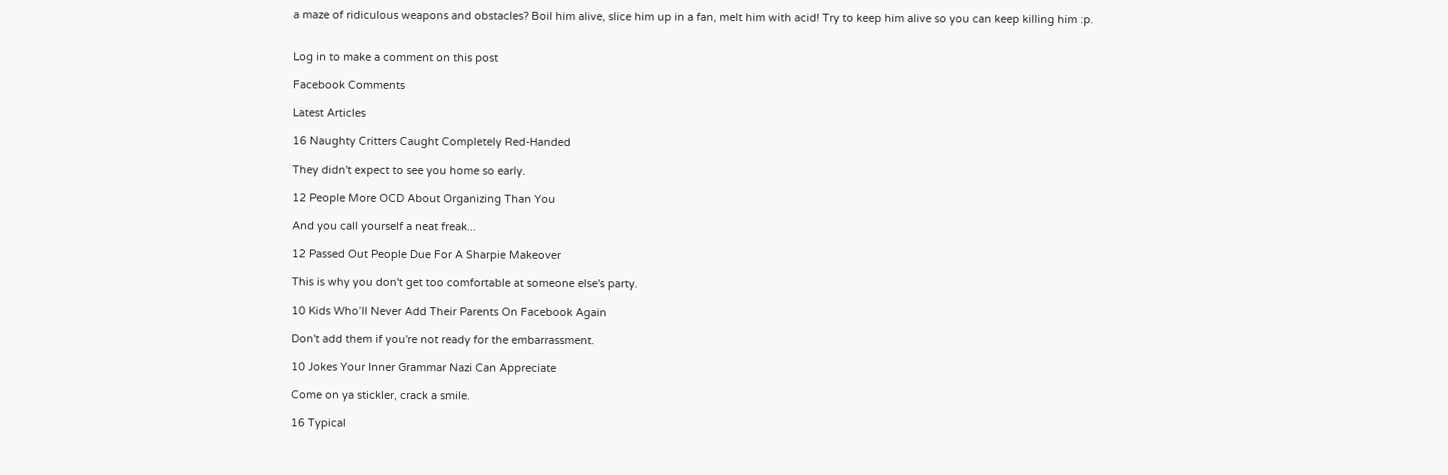a maze of ridiculous weapons and obstacles? Boil him alive, slice him up in a fan, melt him with acid! Try to keep him alive so you can keep killing him :p.


Log in to make a comment on this post

Facebook Comments

Latest Articles

16 Naughty Critters Caught Completely Red-Handed

They didn't expect to see you home so early.

12 People More OCD About Organizing Than You

And you call yourself a neat freak...

12 Passed Out People Due For A Sharpie Makeover

This is why you don't get too comfortable at someone else's party.

10 Kids Who’ll Never Add Their Parents On Facebook Again

Don't add them if you're not ready for the embarrassment.

10 Jokes Your Inner Grammar Nazi Can Appreciate

Come on ya stickler, crack a smile.

16 Typical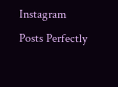Instagram Posts Perfectly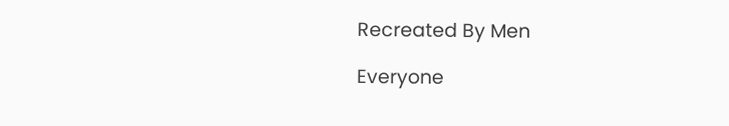Recreated By Men

Everyone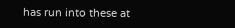has run into these at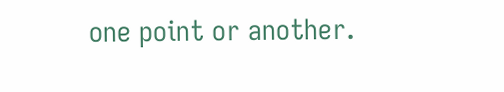one point or another.